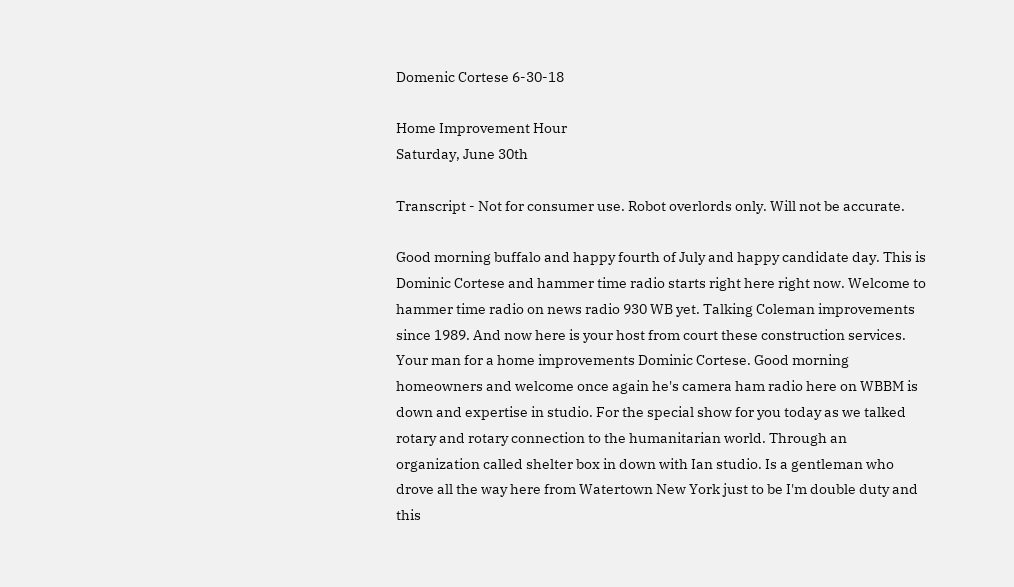Domenic Cortese 6-30-18

Home Improvement Hour
Saturday, June 30th

Transcript - Not for consumer use. Robot overlords only. Will not be accurate.

Good morning buffalo and happy fourth of July and happy candidate day. This is Dominic Cortese and hammer time radio starts right here right now. Welcome to hammer time radio on news radio 930 WB yet. Talking Coleman improvements since 1989. And now here is your host from court these construction services. Your man for a home improvements Dominic Cortese. Good morning homeowners and welcome once again he's camera ham radio here on WBBM is down and expertise in studio. For the special show for you today as we talked rotary and rotary connection to the humanitarian world. Through an organization called shelter box in down with Ian studio. Is a gentleman who drove all the way here from Watertown New York just to be I'm double duty and this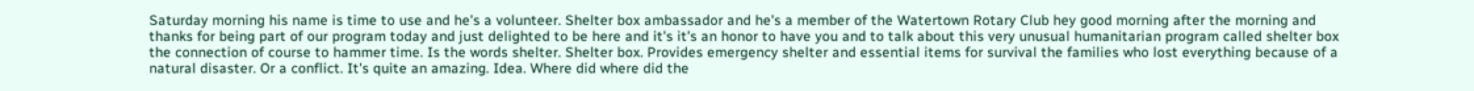Saturday morning his name is time to use and he's a volunteer. Shelter box ambassador and he's a member of the Watertown Rotary Club hey good morning after the morning and thanks for being part of our program today and just delighted to be here and it's it's an honor to have you and to talk about this very unusual humanitarian program called shelter box the connection of course to hammer time. Is the words shelter. Shelter box. Provides emergency shelter and essential items for survival the families who lost everything because of a natural disaster. Or a conflict. It's quite an amazing. Idea. Where did where did the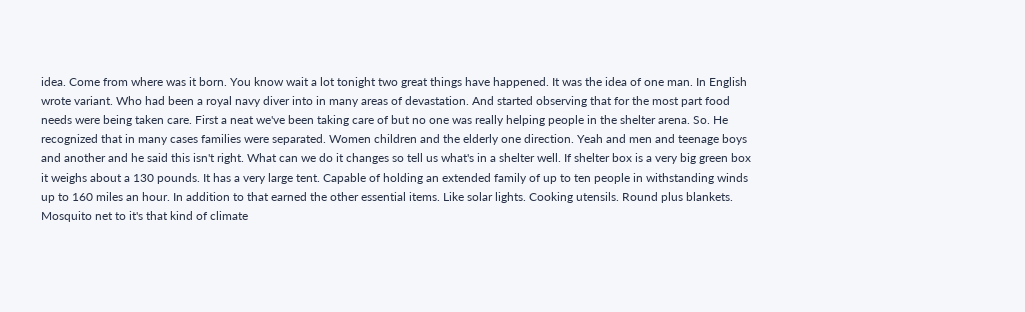idea. Come from where was it born. You know wait a lot tonight two great things have happened. It was the idea of one man. In English wrote variant. Who had been a royal navy diver into in many areas of devastation. And started observing that for the most part food needs were being taken care. First a neat we've been taking care of but no one was really helping people in the shelter arena. So. He recognized that in many cases families were separated. Women children and the elderly one direction. Yeah and men and teenage boys and another and he said this isn't right. What can we do it changes so tell us what's in a shelter well. If shelter box is a very big green box it weighs about a 130 pounds. It has a very large tent. Capable of holding an extended family of up to ten people in withstanding winds up to 160 miles an hour. In addition to that earned the other essential items. Like solar lights. Cooking utensils. Round plus blankets. Mosquito net to it's that kind of climate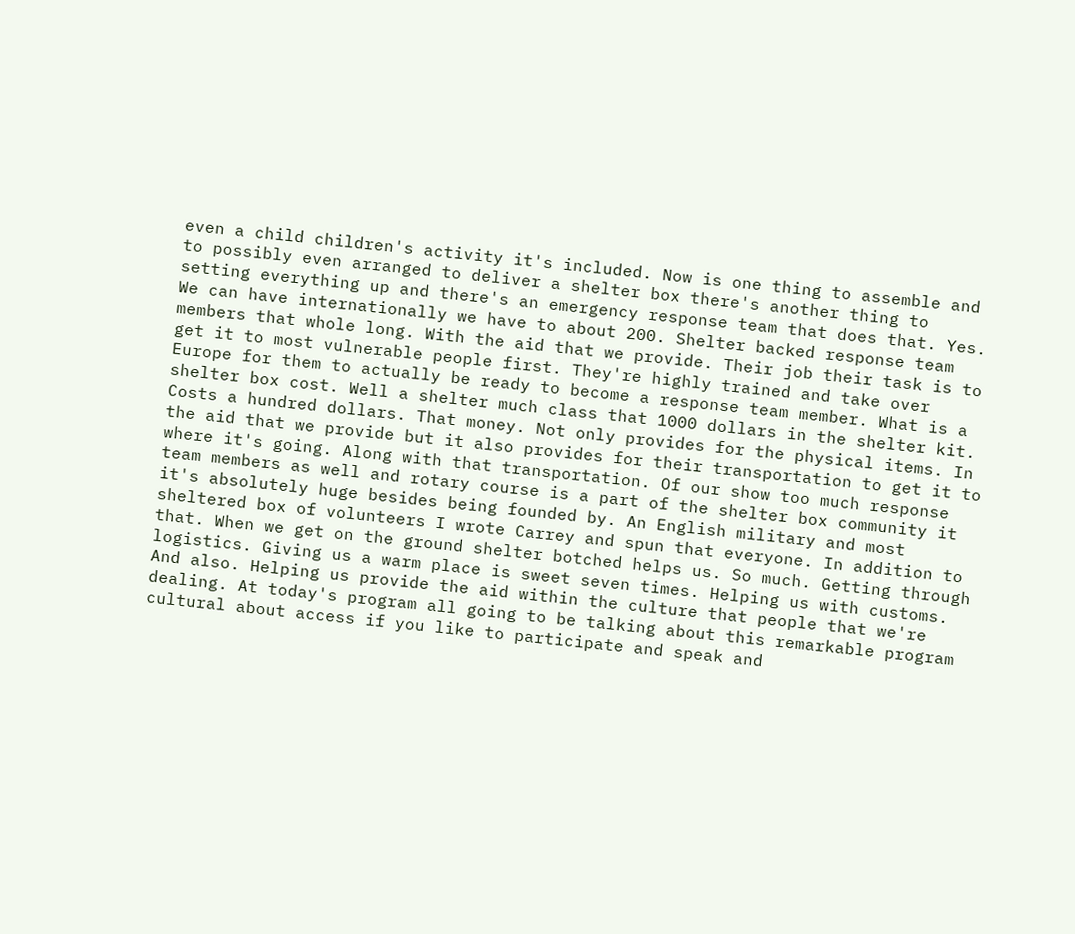even a child children's activity it's included. Now is one thing to assemble and to possibly even arranged to deliver a shelter box there's another thing to setting everything up and there's an emergency response team that does that. Yes. We can have internationally we have to about 200. Shelter backed response team members that whole long. With the aid that we provide. Their job their task is to get it to most vulnerable people first. They're highly trained and take over Europe for them to actually be ready to become a response team member. What is a shelter box cost. Well a shelter much class that 1000 dollars in the shelter kit. Costs a hundred dollars. That money. Not only provides for the physical items. In the aid that we provide but it also provides for their transportation to get it to where it's going. Along with that transportation. Of our show too much response team members as well and rotary course is a part of the shelter box community it it's absolutely huge besides being founded by. An English military and most sheltered box of volunteers I wrote Carrey and spun that everyone. In addition to that. When we get on the ground shelter botched helps us. So much. Getting through logistics. Giving us a warm place is sweet seven times. Helping us with customs. And also. Helping us provide the aid within the culture that people that we're dealing. At today's program all going to be talking about this remarkable program cultural about access if you like to participate and speak and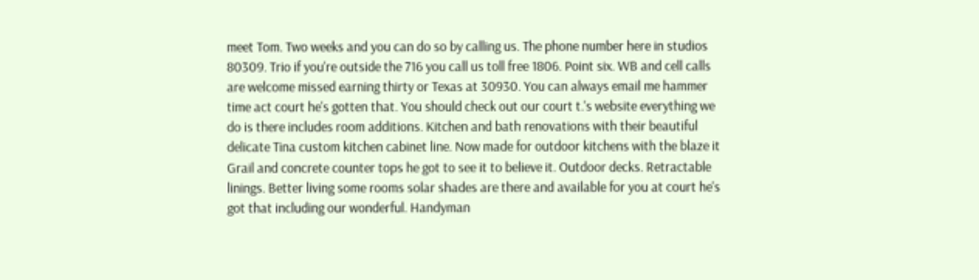meet Tom. Two weeks and you can do so by calling us. The phone number here in studios 80309. Trio if you're outside the 716 you call us toll free 1806. Point six. WB and cell calls are welcome missed earning thirty or Texas at 30930. You can always email me hammer time act court he's gotten that. You should check out our court t.'s website everything we do is there includes room additions. Kitchen and bath renovations with their beautiful delicate Tina custom kitchen cabinet line. Now made for outdoor kitchens with the blaze it Grail and concrete counter tops he got to see it to believe it. Outdoor decks. Retractable linings. Better living some rooms solar shades are there and available for you at court he's got that including our wonderful. Handyman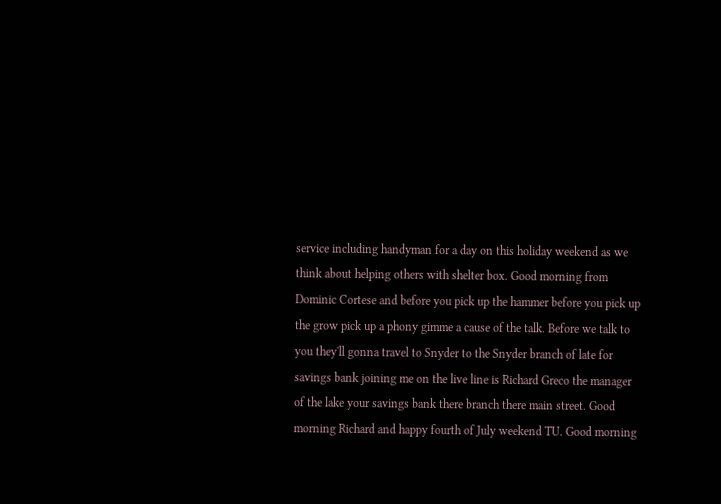service including handyman for a day on this holiday weekend as we think about helping others with shelter box. Good morning from Dominic Cortese and before you pick up the hammer before you pick up the grow pick up a phony gimme a cause of the talk. Before we talk to you they'll gonna travel to Snyder to the Snyder branch of late for savings bank joining me on the live line is Richard Greco the manager of the lake your savings bank there branch there main street. Good morning Richard and happy fourth of July weekend TU. Good morning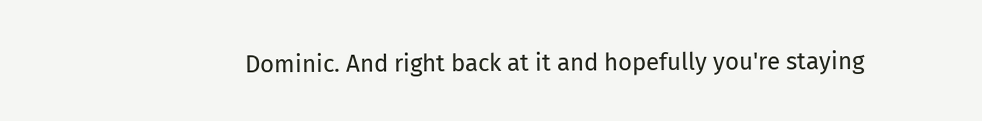Dominic. And right back at it and hopefully you're staying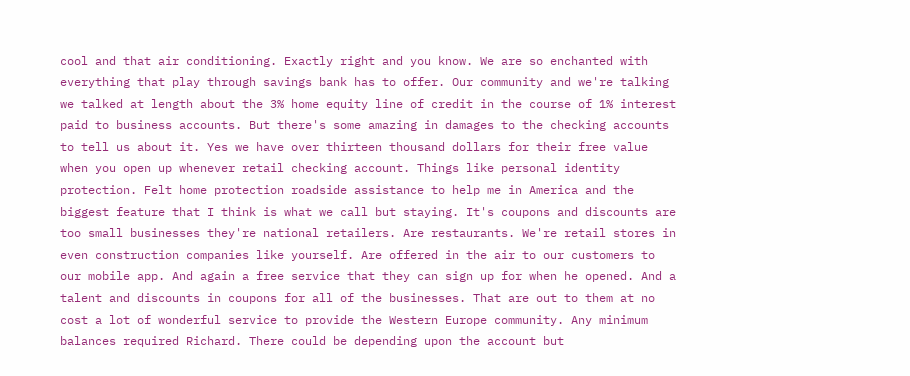cool and that air conditioning. Exactly right and you know. We are so enchanted with everything that play through savings bank has to offer. Our community and we're talking we talked at length about the 3% home equity line of credit in the course of 1% interest paid to business accounts. But there's some amazing in damages to the checking accounts to tell us about it. Yes we have over thirteen thousand dollars for their free value when you open up whenever retail checking account. Things like personal identity protection. Felt home protection roadside assistance to help me in America and the biggest feature that I think is what we call but staying. It's coupons and discounts are too small businesses they're national retailers. Are restaurants. We're retail stores in even construction companies like yourself. Are offered in the air to our customers to our mobile app. And again a free service that they can sign up for when he opened. And a talent and discounts in coupons for all of the businesses. That are out to them at no cost a lot of wonderful service to provide the Western Europe community. Any minimum balances required Richard. There could be depending upon the account but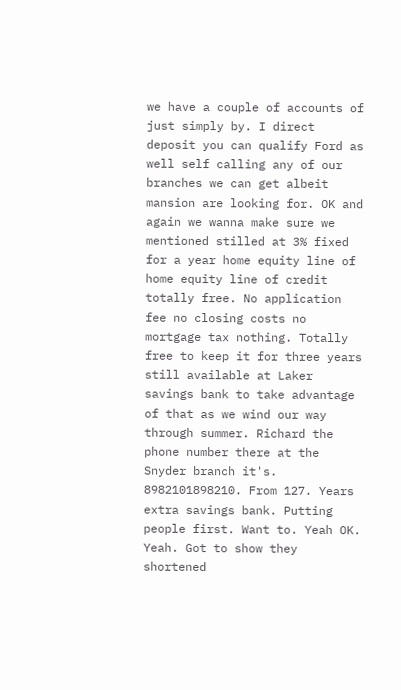we have a couple of accounts of just simply by. I direct deposit you can qualify Ford as well self calling any of our branches we can get albeit mansion are looking for. OK and again we wanna make sure we mentioned stilled at 3% fixed for a year home equity line of home equity line of credit totally free. No application fee no closing costs no mortgage tax nothing. Totally free to keep it for three years still available at Laker savings bank to take advantage of that as we wind our way through summer. Richard the phone number there at the Snyder branch it's. 8982101898210. From 127. Years extra savings bank. Putting people first. Want to. Yeah OK. Yeah. Got to show they shortened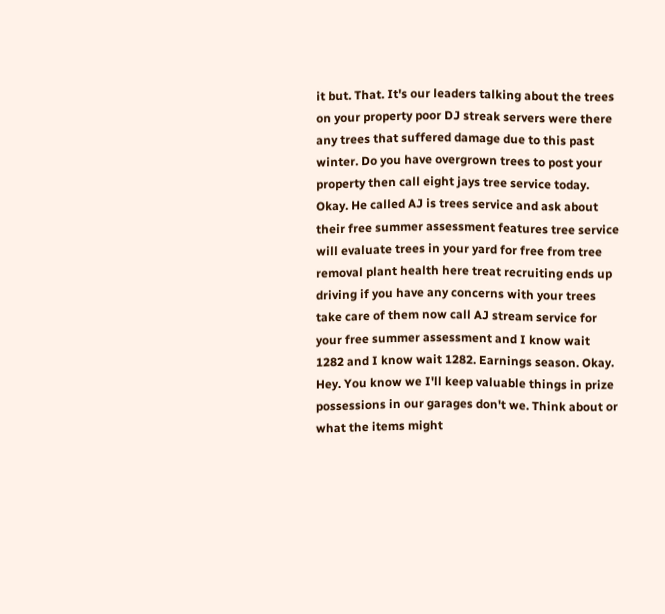it but. That. It's our leaders talking about the trees on your property poor DJ streak servers were there any trees that suffered damage due to this past winter. Do you have overgrown trees to post your property then call eight jays tree service today. Okay. He called AJ is trees service and ask about their free summer assessment features tree service will evaluate trees in your yard for free from tree removal plant health here treat recruiting ends up driving if you have any concerns with your trees take care of them now call AJ stream service for your free summer assessment and I know wait 1282 and I know wait 1282. Earnings season. Okay. Hey. You know we I'll keep valuable things in prize possessions in our garages don't we. Think about or what the items might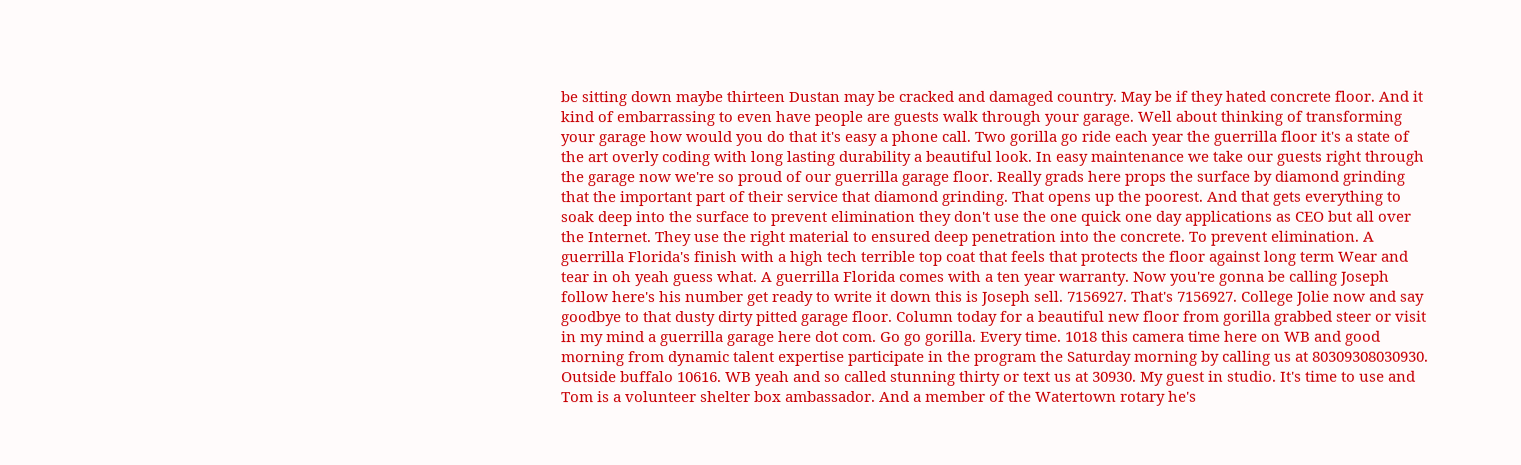be sitting down maybe thirteen Dustan may be cracked and damaged country. May be if they hated concrete floor. And it kind of embarrassing to even have people are guests walk through your garage. Well about thinking of transforming your garage how would you do that it's easy a phone call. Two gorilla go ride each year the guerrilla floor it's a state of the art overly coding with long lasting durability a beautiful look. In easy maintenance we take our guests right through the garage now we're so proud of our guerrilla garage floor. Really grads here props the surface by diamond grinding that the important part of their service that diamond grinding. That opens up the poorest. And that gets everything to soak deep into the surface to prevent elimination they don't use the one quick one day applications as CEO but all over the Internet. They use the right material to ensured deep penetration into the concrete. To prevent elimination. A guerrilla Florida's finish with a high tech terrible top coat that feels that protects the floor against long term Wear and tear in oh yeah guess what. A guerrilla Florida comes with a ten year warranty. Now you're gonna be calling Joseph follow here's his number get ready to write it down this is Joseph sell. 7156927. That's 7156927. College Jolie now and say goodbye to that dusty dirty pitted garage floor. Column today for a beautiful new floor from gorilla grabbed steer or visit in my mind a guerrilla garage here dot com. Go go gorilla. Every time. 1018 this camera time here on WB and good morning from dynamic talent expertise participate in the program the Saturday morning by calling us at 80309308030930. Outside buffalo 10616. WB yeah and so called stunning thirty or text us at 30930. My guest in studio. It's time to use and Tom is a volunteer shelter box ambassador. And a member of the Watertown rotary he's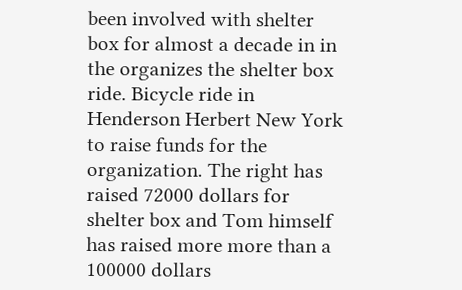been involved with shelter box for almost a decade in in the organizes the shelter box ride. Bicycle ride in Henderson Herbert New York to raise funds for the organization. The right has raised 72000 dollars for shelter box and Tom himself has raised more more than a 100000 dollars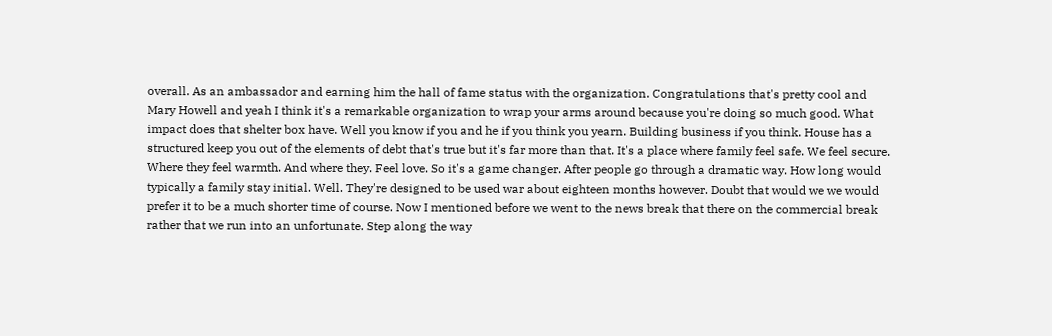overall. As an ambassador and earning him the hall of fame status with the organization. Congratulations that's pretty cool and Mary Howell and yeah I think it's a remarkable organization to wrap your arms around because you're doing so much good. What impact does that shelter box have. Well you know if you and he if you think you yearn. Building business if you think. House has a structured keep you out of the elements of debt that's true but it's far more than that. It's a place where family feel safe. We feel secure. Where they feel warmth. And where they. Feel love. So it's a game changer. After people go through a dramatic way. How long would typically a family stay initial. Well. They're designed to be used war about eighteen months however. Doubt that would we we would prefer it to be a much shorter time of course. Now I mentioned before we went to the news break that there on the commercial break rather that we run into an unfortunate. Step along the way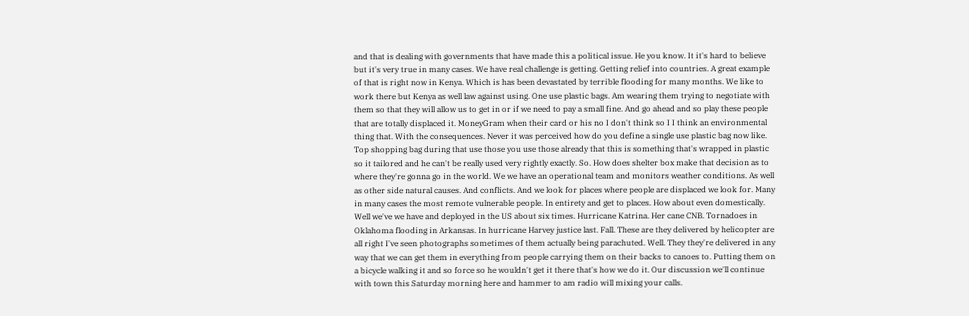and that is dealing with governments that have made this a political issue. He you know. It it's hard to believe but it's very true in many cases. We have real challenge is getting. Getting relief into countries. A great example of that is right now in Kenya. Which is has been devastated by terrible flooding for many months. We like to work there but Kenya as well law against using. One use plastic bags. Am wearing them trying to negotiate with them so that they will allow us to get in or if we need to pay a small fine. And go ahead and so play these people that are totally displaced it. MoneyGram when their card or his no I don't think so I I think an environmental thing that. With the consequences. Never it was perceived how do you define a single use plastic bag now like. Top shopping bag during that use those you use those already that this is something that's wrapped in plastic so it tailored and he can't be really used very rightly exactly. So. How does shelter box make that decision as to where they're gonna go in the world. We we have an operational team and monitors weather conditions. As well as other side natural causes. And conflicts. And we look for places where people are displaced we look for. Many in many cases the most remote vulnerable people. In entirety and get to places. How about even domestically. Well we've we have and deployed in the US about six times. Hurricane Katrina. Her cane CNB. Tornadoes in Oklahoma flooding in Arkansas. In hurricane Harvey justice last. Fall. These are they delivered by helicopter are all right I've seen photographs sometimes of them actually being parachuted. Well. They they're delivered in any way that we can get them in everything from people carrying them on their backs to canoes to. Putting them on a bicycle walking it and so force so he wouldn't get it there that's how we do it. Our discussion we'll continue with town this Saturday morning here and hammer to am radio will mixing your calls.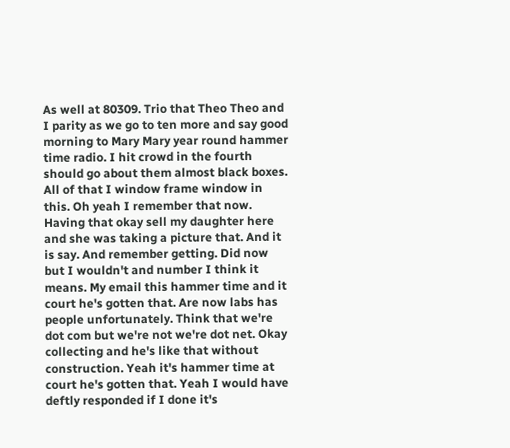As well at 80309. Trio that Theo Theo and I parity as we go to ten more and say good morning to Mary Mary year round hammer time radio. I hit crowd in the fourth should go about them almost black boxes. All of that I window frame window in this. Oh yeah I remember that now. Having that okay sell my daughter here and she was taking a picture that. And it is say. And remember getting. Did now but I wouldn't and number I think it means. My email this hammer time and it court he's gotten that. Are now labs has people unfortunately. Think that we're dot com but we're not we're dot net. Okay collecting and he's like that without construction. Yeah it's hammer time at court he's gotten that. Yeah I would have deftly responded if I done it's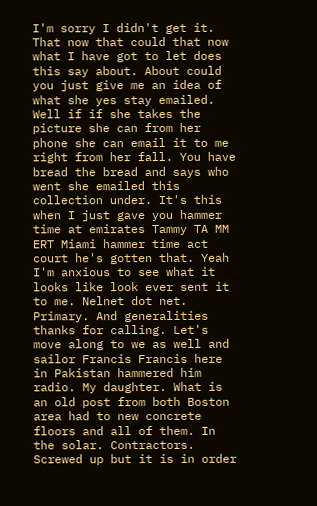I'm sorry I didn't get it. That now that could that now what I have got to let does this say about. About could you just give me an idea of what she yes stay emailed. Well if if she takes the picture she can from her phone she can email it to me right from her fall. You have bread the bread and says who went she emailed this collection under. It's this when I just gave you hammer time at emirates Tammy TA MM ERT Miami hammer time act court he's gotten that. Yeah I'm anxious to see what it looks like look ever sent it to me. Nelnet dot net. Primary. And generalities thanks for calling. Let's move along to we as well and sailor Francis Francis here in Pakistan hammered him radio. My daughter. What is an old post from both Boston area had to new concrete floors and all of them. In the solar. Contractors. Screwed up but it is in order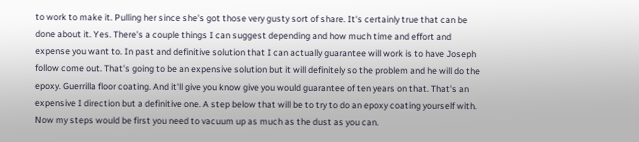to work to make it. Pulling her since she's got those very gusty sort of share. It's certainly true that can be done about it. Yes. There's a couple things I can suggest depending and how much time and effort and expense you want to. In past and definitive solution that I can actually guarantee will work is to have Joseph follow come out. That's going to be an expensive solution but it will definitely so the problem and he will do the epoxy. Guerrilla floor coating. And it'll give you know give you would guarantee of ten years on that. That's an expensive I direction but a definitive one. A step below that will be to try to do an epoxy coating yourself with. Now my steps would be first you need to vacuum up as much as the dust as you can.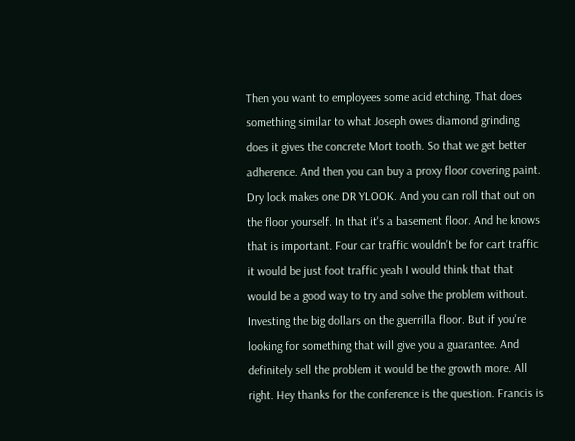Then you want to employees some acid etching. That does something similar to what Joseph owes diamond grinding does it gives the concrete Mort tooth. So that we get better adherence. And then you can buy a proxy floor covering paint. Dry lock makes one DR YLOOK. And you can roll that out on the floor yourself. In that it's a basement floor. And he knows that is important. Four car traffic wouldn't be for cart traffic it would be just foot traffic yeah I would think that that would be a good way to try and solve the problem without. Investing the big dollars on the guerrilla floor. But if you're looking for something that will give you a guarantee. And definitely sell the problem it would be the growth more. All right. Hey thanks for the conference is the question. Francis is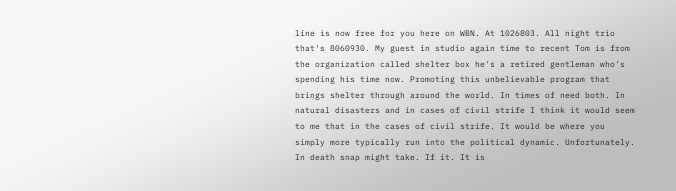line is now free for you here on WBN. At 1026803. All night trio that's 8060930. My guest in studio again time to recent Tom is from the organization called shelter box he's a retired gentleman who's spending his time now. Promoting this unbelievable program that brings shelter through around the world. In times of need both. In natural disasters and in cases of civil strife I think it would seem to me that in the cases of civil strife. It would be where you simply more typically run into the political dynamic. Unfortunately. In death snap might take. If it. It is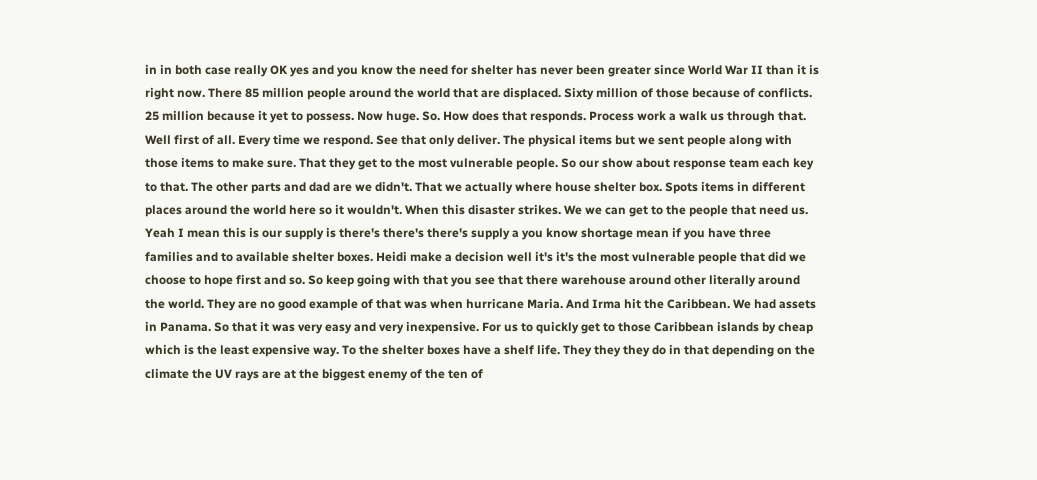in in both case really OK yes and you know the need for shelter has never been greater since World War II than it is right now. There 85 million people around the world that are displaced. Sixty million of those because of conflicts. 25 million because it yet to possess. Now huge. So. How does that responds. Process work a walk us through that. Well first of all. Every time we respond. See that only deliver. The physical items but we sent people along with those items to make sure. That they get to the most vulnerable people. So our show about response team each key to that. The other parts and dad are we didn't. That we actually where house shelter box. Spots items in different places around the world here so it wouldn't. When this disaster strikes. We we can get to the people that need us. Yeah I mean this is our supply is there's there's there's supply a you know shortage mean if you have three families and to available shelter boxes. Heidi make a decision well it's it's the most vulnerable people that did we choose to hope first and so. So keep going with that you see that there warehouse around other literally around the world. They are no good example of that was when hurricane Maria. And Irma hit the Caribbean. We had assets in Panama. So that it was very easy and very inexpensive. For us to quickly get to those Caribbean islands by cheap which is the least expensive way. To the shelter boxes have a shelf life. They they they do in that depending on the climate the UV rays are at the biggest enemy of the ten of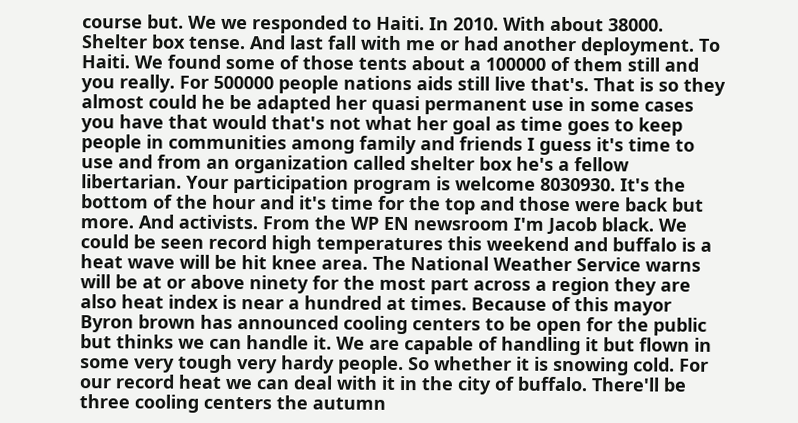course but. We we responded to Haiti. In 2010. With about 38000. Shelter box tense. And last fall with me or had another deployment. To Haiti. We found some of those tents about a 100000 of them still and you really. For 500000 people nations aids still live that's. That is so they almost could he be adapted her quasi permanent use in some cases you have that would that's not what her goal as time goes to keep people in communities among family and friends I guess it's time to use and from an organization called shelter box he's a fellow libertarian. Your participation program is welcome 8030930. It's the bottom of the hour and it's time for the top and those were back but more. And activists. From the WP EN newsroom I'm Jacob black. We could be seen record high temperatures this weekend and buffalo is a heat wave will be hit knee area. The National Weather Service warns will be at or above ninety for the most part across a region they are also heat index is near a hundred at times. Because of this mayor Byron brown has announced cooling centers to be open for the public but thinks we can handle it. We are capable of handling it but flown in some very tough very hardy people. So whether it is snowing cold. For our record heat we can deal with it in the city of buffalo. There'll be three cooling centers the autumn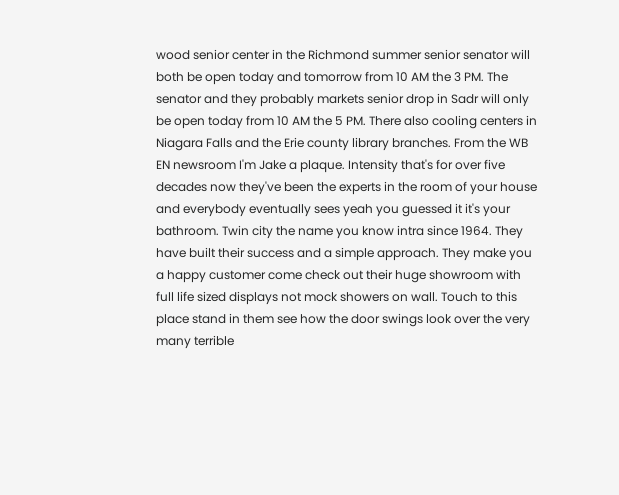wood senior center in the Richmond summer senior senator will both be open today and tomorrow from 10 AM the 3 PM. The senator and they probably markets senior drop in Sadr will only be open today from 10 AM the 5 PM. There also cooling centers in Niagara Falls and the Erie county library branches. From the WB EN newsroom I'm Jake a plaque. Intensity that's for over five decades now they've been the experts in the room of your house and everybody eventually sees yeah you guessed it it's your bathroom. Twin city the name you know intra since 1964. They have built their success and a simple approach. They make you a happy customer come check out their huge showroom with full life sized displays not mock showers on wall. Touch to this place stand in them see how the door swings look over the very many terrible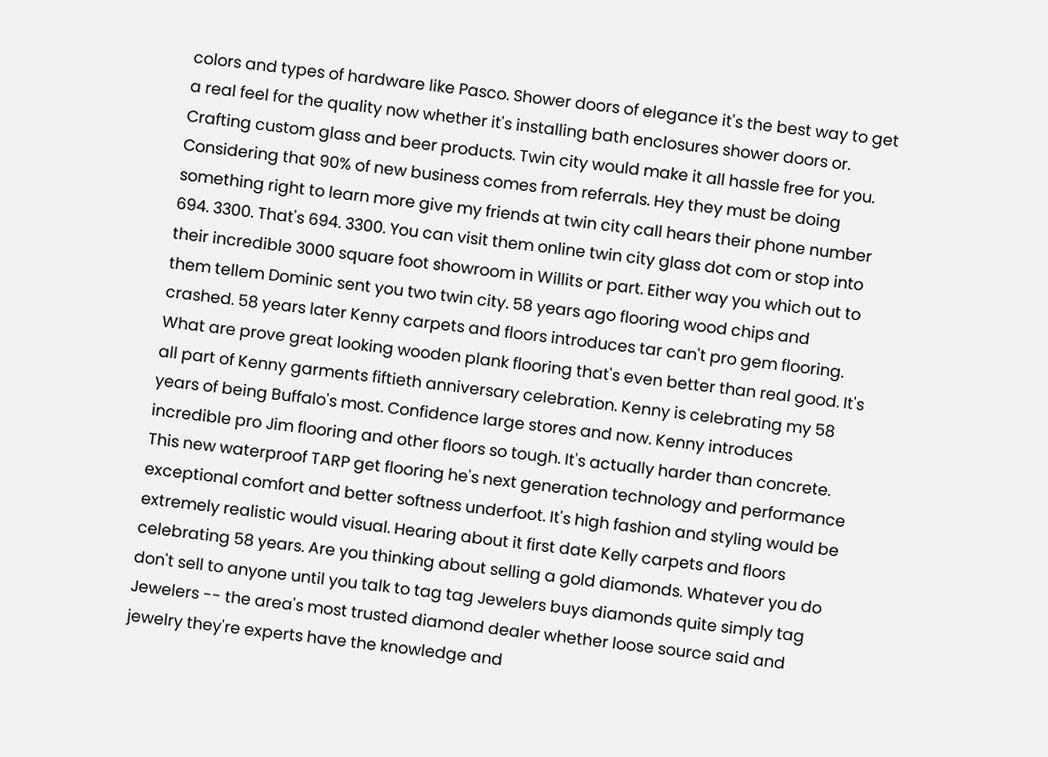colors and types of hardware like Pasco. Shower doors of elegance it's the best way to get a real feel for the quality now whether it's installing bath enclosures shower doors or. Crafting custom glass and beer products. Twin city would make it all hassle free for you. Considering that 90% of new business comes from referrals. Hey they must be doing something right to learn more give my friends at twin city call hears their phone number 694. 3300. That's 694. 3300. You can visit them online twin city glass dot com or stop into their incredible 3000 square foot showroom in Willits or part. Either way you which out to them tellem Dominic sent you two twin city. 58 years ago flooring wood chips and crashed. 58 years later Kenny carpets and floors introduces tar can't pro gem flooring. What are prove great looking wooden plank flooring that's even better than real good. It's all part of Kenny garments fiftieth anniversary celebration. Kenny is celebrating my 58 years of being Buffalo's most. Confidence large stores and now. Kenny introduces incredible pro Jim flooring and other floors so tough. It's actually harder than concrete. This new waterproof TARP get flooring he's next generation technology and performance exceptional comfort and better softness underfoot. It's high fashion and styling would be extremely realistic would visual. Hearing about it first date Kelly carpets and floors celebrating 58 years. Are you thinking about selling a gold diamonds. Whatever you do don't sell to anyone until you talk to tag tag Jewelers buys diamonds quite simply tag Jewelers -- the area's most trusted diamond dealer whether loose source said and jewelry they're experts have the knowledge and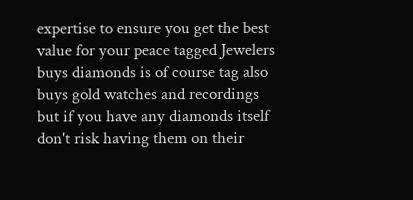expertise to ensure you get the best value for your peace tagged Jewelers buys diamonds is of course tag also buys gold watches and recordings but if you have any diamonds itself don't risk having them on their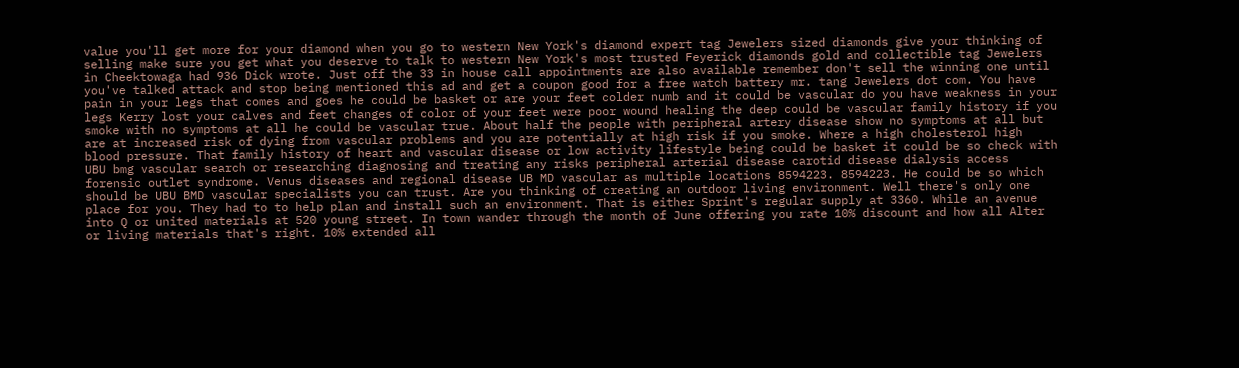value you'll get more for your diamond when you go to western New York's diamond expert tag Jewelers sized diamonds give your thinking of selling make sure you get what you deserve to talk to western New York's most trusted Feyerick diamonds gold and collectible tag Jewelers in Cheektowaga had 936 Dick wrote. Just off the 33 in house call appointments are also available remember don't sell the winning one until you've talked attack and stop being mentioned this ad and get a coupon good for a free watch battery mr. tang Jewelers dot com. You have pain in your legs that comes and goes he could be basket or are your feet colder numb and it could be vascular do you have weakness in your legs Kerry lost your calves and feet changes of color of your feet were poor wound healing the deep could be vascular family history if you smoke with no symptoms at all he could be vascular true. About half the people with peripheral artery disease show no symptoms at all but are at increased risk of dying from vascular problems and you are potentially at high risk if you smoke. Where a high cholesterol high blood pressure. That family history of heart and vascular disease or low activity lifestyle being could be basket it could be so check with UBU bmg vascular search or researching diagnosing and treating any risks peripheral arterial disease carotid disease dialysis access forensic outlet syndrome. Venus diseases and regional disease UB MD vascular as multiple locations 8594223. 8594223. He could be so which should be UBU BMD vascular specialists you can trust. Are you thinking of creating an outdoor living environment. Well there's only one place for you. They had to to help plan and install such an environment. That is either Sprint's regular supply at 3360. While an avenue into Q or united materials at 520 young street. In town wander through the month of June offering you rate 10% discount and how all Alter or living materials that's right. 10% extended all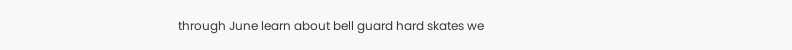through June learn about bell guard hard skates we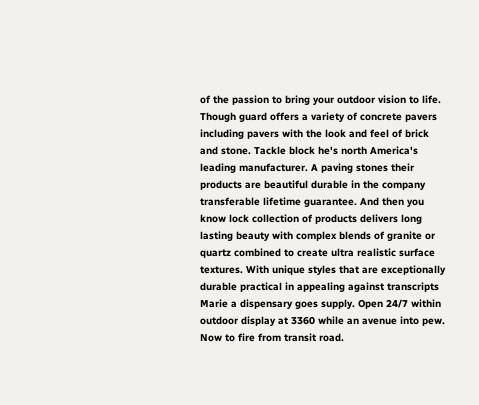of the passion to bring your outdoor vision to life. Though guard offers a variety of concrete pavers including pavers with the look and feel of brick and stone. Tackle block he's north America's leading manufacturer. A paving stones their products are beautiful durable in the company transferable lifetime guarantee. And then you know lock collection of products delivers long lasting beauty with complex blends of granite or quartz combined to create ultra realistic surface textures. With unique styles that are exceptionally durable practical in appealing against transcripts Marie a dispensary goes supply. Open 24/7 within outdoor display at 3360 while an avenue into pew. Now to fire from transit road.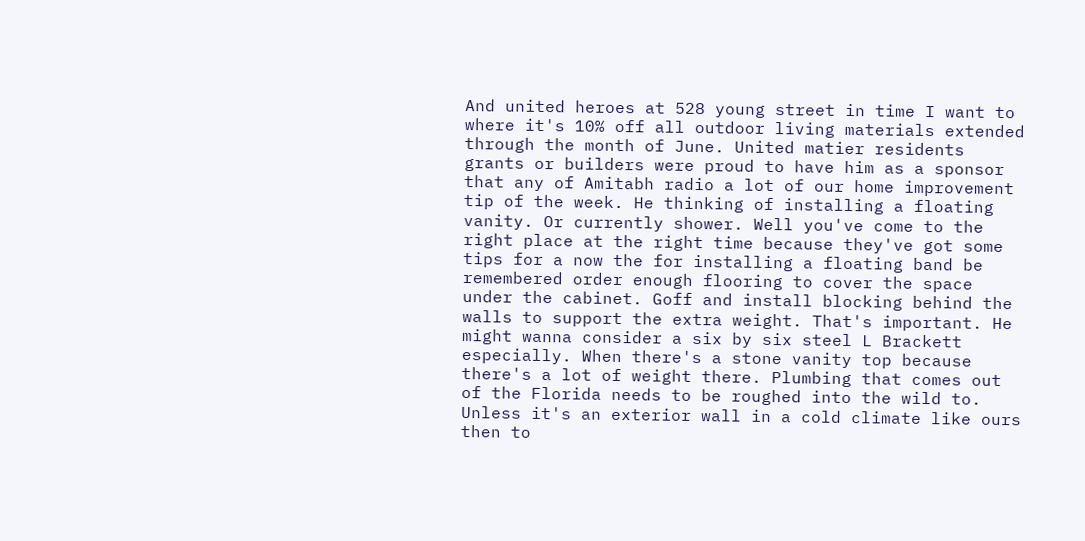And united heroes at 528 young street in time I want to where it's 10% off all outdoor living materials extended through the month of June. United matier residents grants or builders were proud to have him as a sponsor that any of Amitabh radio a lot of our home improvement tip of the week. He thinking of installing a floating vanity. Or currently shower. Well you've come to the right place at the right time because they've got some tips for a now the for installing a floating band be remembered order enough flooring to cover the space under the cabinet. Goff and install blocking behind the walls to support the extra weight. That's important. He might wanna consider a six by six steel L Brackett especially. When there's a stone vanity top because there's a lot of weight there. Plumbing that comes out of the Florida needs to be roughed into the wild to. Unless it's an exterior wall in a cold climate like ours then to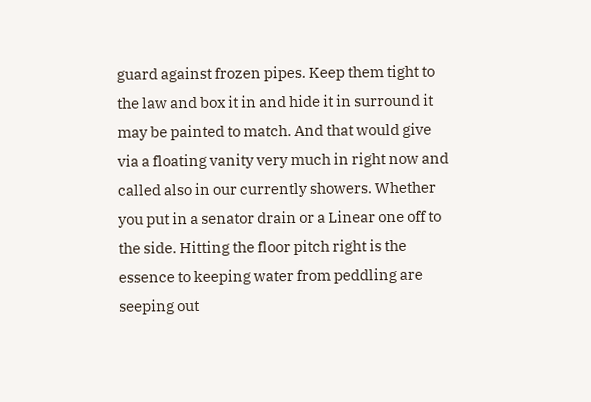guard against frozen pipes. Keep them tight to the law and box it in and hide it in surround it may be painted to match. And that would give via a floating vanity very much in right now and called also in our currently showers. Whether you put in a senator drain or a Linear one off to the side. Hitting the floor pitch right is the essence to keeping water from peddling are seeping out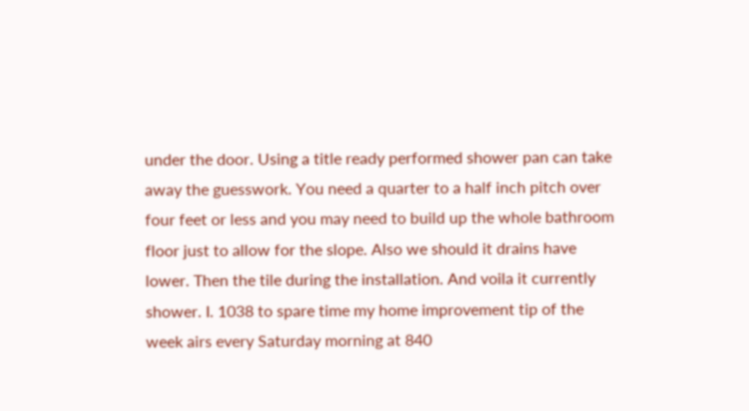under the door. Using a title ready performed shower pan can take away the guesswork. You need a quarter to a half inch pitch over four feet or less and you may need to build up the whole bathroom floor just to allow for the slope. Also we should it drains have lower. Then the tile during the installation. And voila it currently shower. I. 1038 to spare time my home improvement tip of the week airs every Saturday morning at 840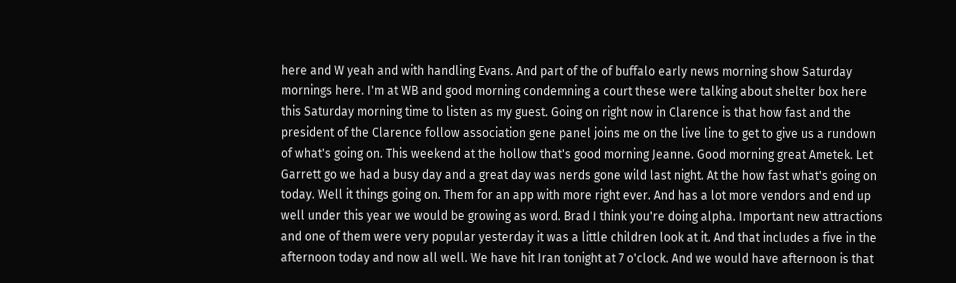here and W yeah and with handling Evans. And part of the of buffalo early news morning show Saturday mornings here. I'm at WB and good morning condemning a court these were talking about shelter box here this Saturday morning time to listen as my guest. Going on right now in Clarence is that how fast and the president of the Clarence follow association gene panel joins me on the live line to get to give us a rundown of what's going on. This weekend at the hollow that's good morning Jeanne. Good morning great Ametek. Let Garrett go we had a busy day and a great day was nerds gone wild last night. At the how fast what's going on today. Well it things going on. Them for an app with more right ever. And has a lot more vendors and end up well under this year we would be growing as word. Brad I think you're doing alpha. Important new attractions and one of them were very popular yesterday it was a little children look at it. And that includes a five in the afternoon today and now all well. We have hit Iran tonight at 7 o'clock. And we would have afternoon is that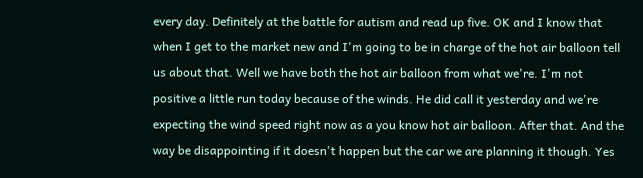every day. Definitely at the battle for autism and read up five. OK and I know that when I get to the market new and I'm going to be in charge of the hot air balloon tell us about that. Well we have both the hot air balloon from what we're. I'm not positive a little run today because of the winds. He did call it yesterday and we're expecting the wind speed right now as a you know hot air balloon. After that. And the way be disappointing if it doesn't happen but the car we are planning it though. Yes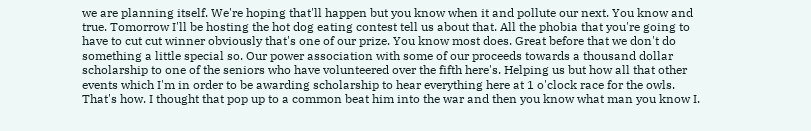we are planning itself. We're hoping that'll happen but you know when it and pollute our next. You know and true. Tomorrow I'll be hosting the hot dog eating contest tell us about that. All the phobia that you're going to have to cut cut winner obviously that's one of our prize. You know most does. Great before that we don't do something a little special so. Our power association with some of our proceeds towards a thousand dollar scholarship to one of the seniors who have volunteered over the fifth here's. Helping us but how all that other events which I'm in order to be awarding scholarship to hear everything here at 1 o'clock race for the owls. That's how. I thought that pop up to a common beat him into the war and then you know what man you know I.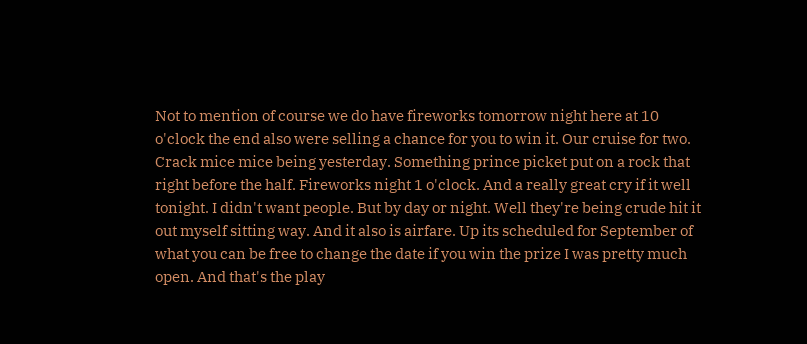Not to mention of course we do have fireworks tomorrow night here at 10 o'clock the end also were selling a chance for you to win it. Our cruise for two. Crack mice mice being yesterday. Something prince picket put on a rock that right before the half. Fireworks night 1 o'clock. And a really great cry if it well tonight. I didn't want people. But by day or night. Well they're being crude hit it out myself sitting way. And it also is airfare. Up its scheduled for September of what you can be free to change the date if you win the prize I was pretty much open. And that's the play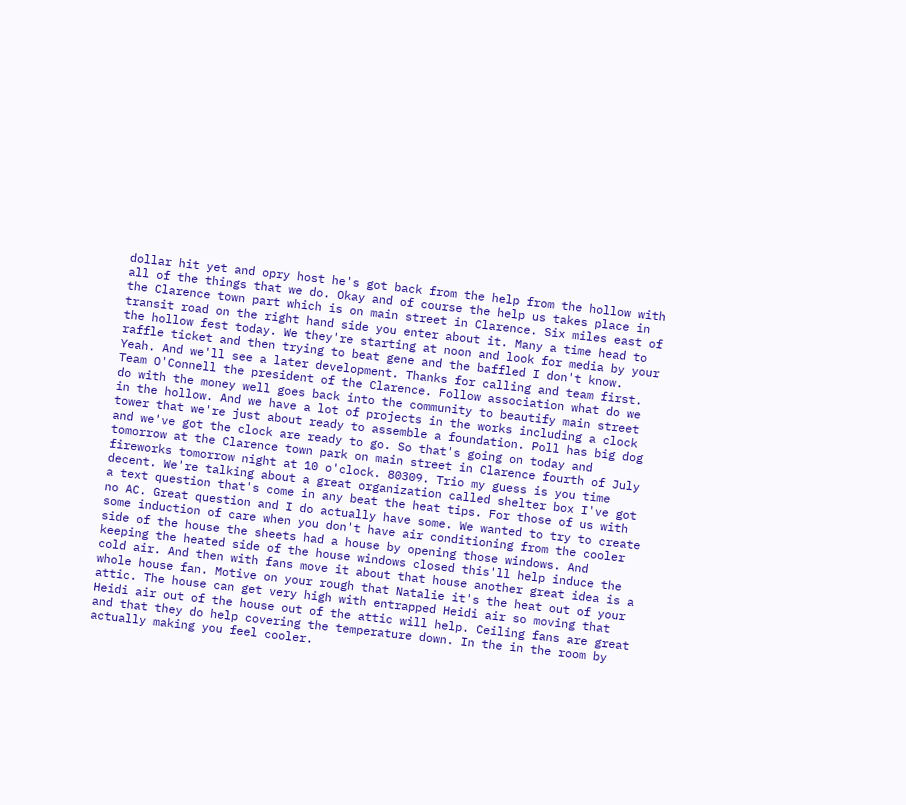dollar hit yet and opry host he's got back from the help from the hollow with all of the things that we do. Okay and of course the help us takes place in the Clarence town part which is on main street in Clarence. Six miles east of transit road on the right hand side you enter about it. Many a time head to the hollow fest today. We they're starting at noon and look for media by your raffle ticket and then trying to beat gene and the baffled I don't know. Yeah. And we'll see a later development. Thanks for calling and team first. Team O'Connell the president of the Clarence. Follow association what do we do with the money well goes back into the community to beautify main street in the hollow. And we have a lot of projects in the works including a clock tower that we're just about ready to assemble a foundation. Poll has big dog and we've got the clock are ready to go. So that's going on today and tomorrow at the Clarence town park on main street in Clarence fourth of July fireworks tomorrow night at 10 o'clock. 80309. Trio my guess is you time decent. We're talking about a great organization called shelter box I've got a text question that's come in any beat the heat tips. For those of us with no AC. Great question and I do actually have some. We wanted to try to create some induction of care when you don't have air conditioning from the cooler side of the house the sheets had a house by opening those windows. And keeping the heated side of the house windows closed this'll help induce the cold air. And then with fans move it about that house another great idea is a whole house fan. Motive on your rough that Natalie it's the heat out of your attic. The house can get very high with entrapped Heidi air so moving that Heidi air out of the house out of the attic will help. Ceiling fans are great and that they do help covering the temperature down. In the in the room by actually making you feel cooler.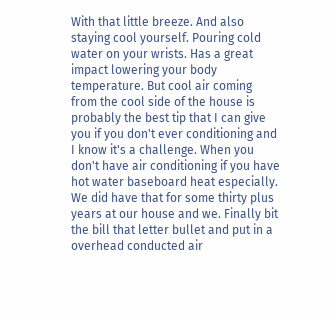With that little breeze. And also staying cool yourself. Pouring cold water on your wrists. Has a great impact lowering your body temperature. But cool air coming from the cool side of the house is probably the best tip that I can give you if you don't ever conditioning and I know it's a challenge. When you don't have air conditioning if you have hot water baseboard heat especially. We did have that for some thirty plus years at our house and we. Finally bit the bill that letter bullet and put in a overhead conducted air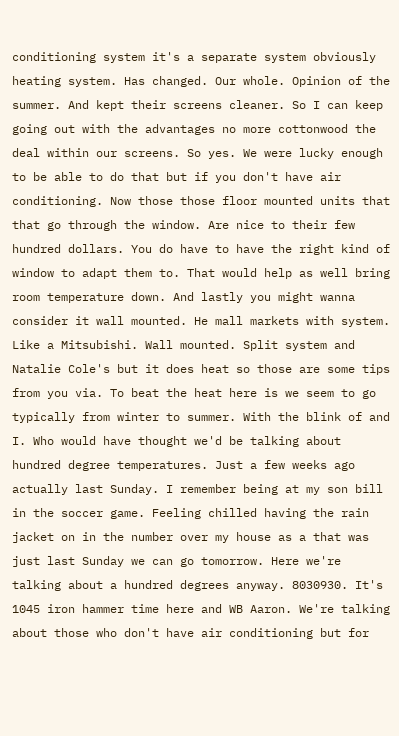conditioning system it's a separate system obviously heating system. Has changed. Our whole. Opinion of the summer. And kept their screens cleaner. So I can keep going out with the advantages no more cottonwood the deal within our screens. So yes. We were lucky enough to be able to do that but if you don't have air conditioning. Now those those floor mounted units that that go through the window. Are nice to their few hundred dollars. You do have to have the right kind of window to adapt them to. That would help as well bring room temperature down. And lastly you might wanna consider it wall mounted. He mall markets with system. Like a Mitsubishi. Wall mounted. Split system and Natalie Cole's but it does heat so those are some tips from you via. To beat the heat here is we seem to go typically from winter to summer. With the blink of and I. Who would have thought we'd be talking about hundred degree temperatures. Just a few weeks ago actually last Sunday. I remember being at my son bill in the soccer game. Feeling chilled having the rain jacket on in the number over my house as a that was just last Sunday we can go tomorrow. Here we're talking about a hundred degrees anyway. 8030930. It's 1045 iron hammer time here and WB Aaron. We're talking about those who don't have air conditioning but for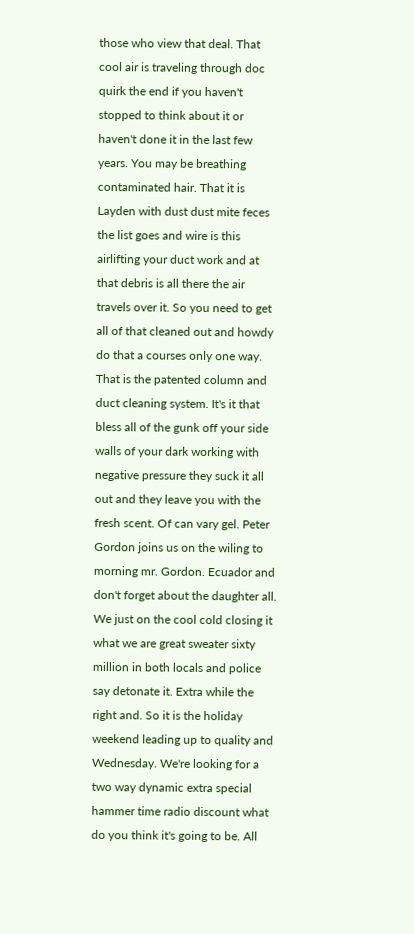those who view that deal. That cool air is traveling through doc quirk the end if you haven't stopped to think about it or haven't done it in the last few years. You may be breathing contaminated hair. That it is Layden with dust dust mite feces the list goes and wire is this airlifting your duct work and at that debris is all there the air travels over it. So you need to get all of that cleaned out and howdy do that a courses only one way. That is the patented column and duct cleaning system. It's it that bless all of the gunk off your side walls of your dark working with negative pressure they suck it all out and they leave you with the fresh scent. Of can vary gel. Peter Gordon joins us on the wiling to morning mr. Gordon. Ecuador and don't forget about the daughter all. We just on the cool cold closing it what we are great sweater sixty million in both locals and police say detonate it. Extra while the right and. So it is the holiday weekend leading up to quality and Wednesday. We're looking for a two way dynamic extra special hammer time radio discount what do you think it's going to be. All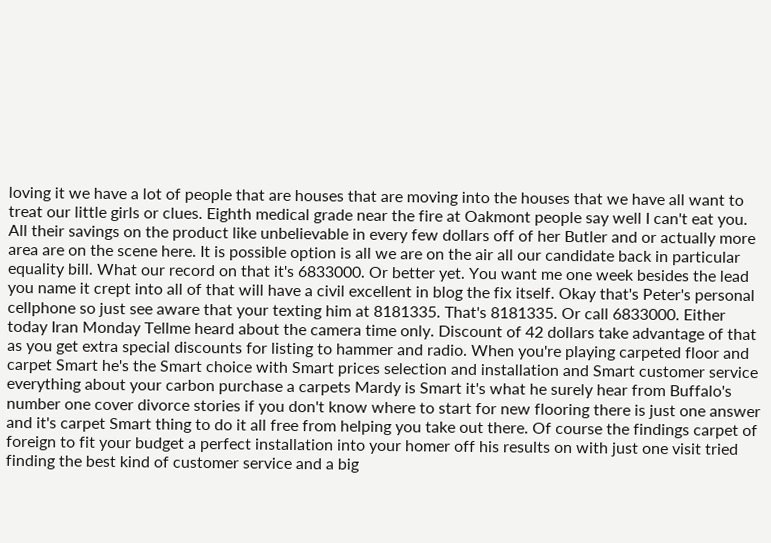loving it we have a lot of people that are houses that are moving into the houses that we have all want to treat our little girls or clues. Eighth medical grade near the fire at Oakmont people say well I can't eat you. All their savings on the product like unbelievable in every few dollars off of her Butler and or actually more area are on the scene here. It is possible option is all we are on the air all our candidate back in particular equality bill. What our record on that it's 6833000. Or better yet. You want me one week besides the lead you name it crept into all of that will have a civil excellent in blog the fix itself. Okay that's Peter's personal cellphone so just see aware that your texting him at 8181335. That's 8181335. Or call 6833000. Either today Iran Monday Tellme heard about the camera time only. Discount of 42 dollars take advantage of that as you get extra special discounts for listing to hammer and radio. When you're playing carpeted floor and carpet Smart he's the Smart choice with Smart prices selection and installation and Smart customer service everything about your carbon purchase a carpets Mardy is Smart it's what he surely hear from Buffalo's number one cover divorce stories if you don't know where to start for new flooring there is just one answer and it's carpet Smart thing to do it all free from helping you take out there. Of course the findings carpet of foreign to fit your budget a perfect installation into your homer off his results on with just one visit tried finding the best kind of customer service and a big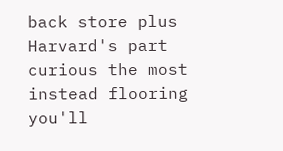back store plus Harvard's part curious the most instead flooring you'll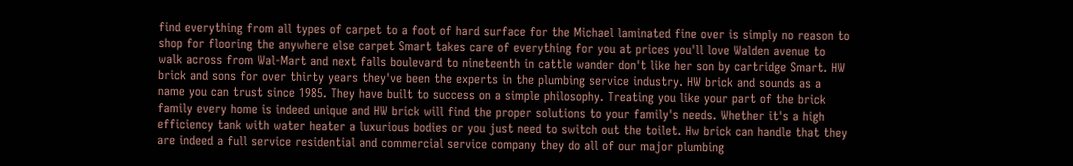find everything from all types of carpet to a foot of hard surface for the Michael laminated fine over is simply no reason to shop for flooring the anywhere else carpet Smart takes care of everything for you at prices you'll love Walden avenue to walk across from Wal-Mart and next falls boulevard to nineteenth in cattle wander don't like her son by cartridge Smart. HW brick and sons for over thirty years they've been the experts in the plumbing service industry. HW brick and sounds as a name you can trust since 1985. They have built to success on a simple philosophy. Treating you like your part of the brick family every home is indeed unique and HW brick will find the proper solutions to your family's needs. Whether it's a high efficiency tank with water heater a luxurious bodies or you just need to switch out the toilet. Hw brick can handle that they are indeed a full service residential and commercial service company they do all of our major plumbing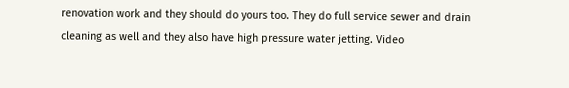renovation work and they should do yours too. They do full service sewer and drain cleaning as well and they also have high pressure water jetting. Video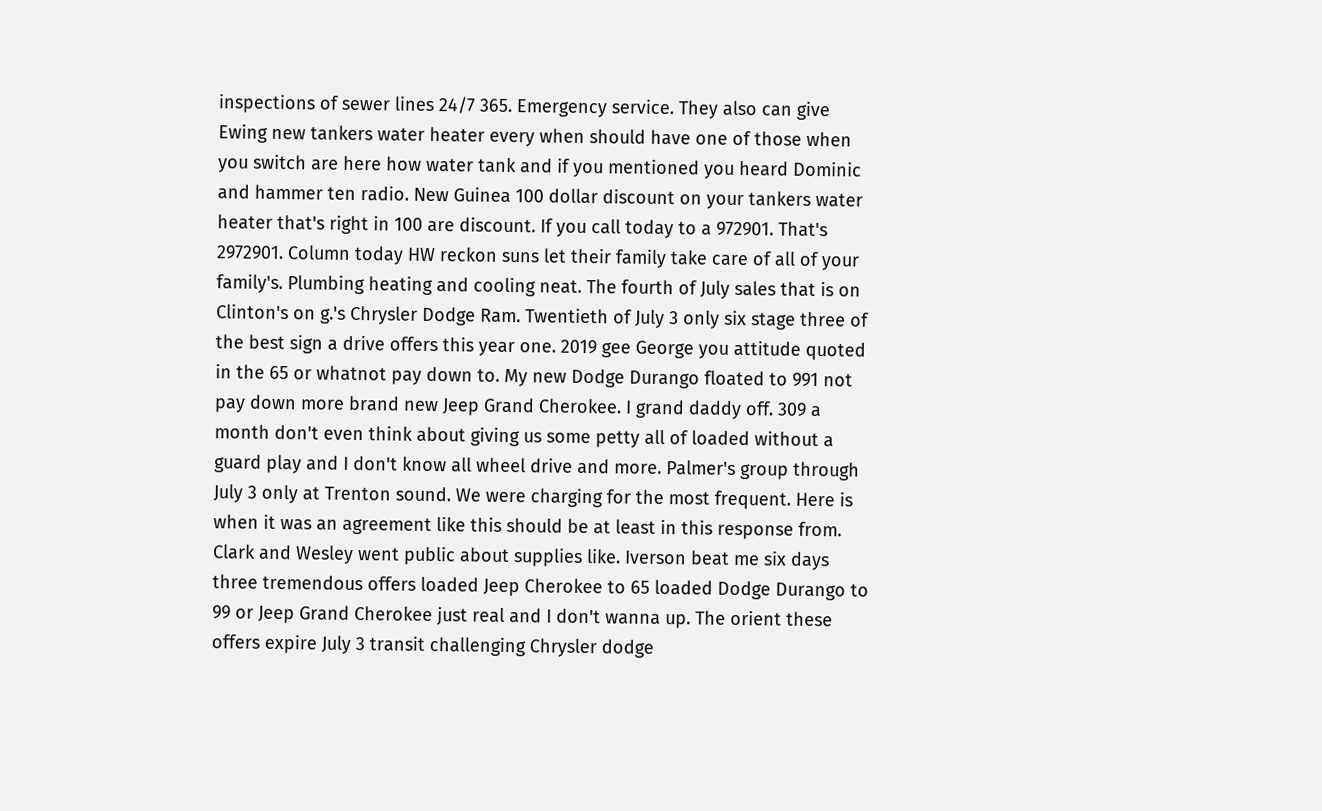inspections of sewer lines 24/7 365. Emergency service. They also can give Ewing new tankers water heater every when should have one of those when you switch are here how water tank and if you mentioned you heard Dominic and hammer ten radio. New Guinea 100 dollar discount on your tankers water heater that's right in 100 are discount. If you call today to a 972901. That's 2972901. Column today HW reckon suns let their family take care of all of your family's. Plumbing heating and cooling neat. The fourth of July sales that is on Clinton's on g.'s Chrysler Dodge Ram. Twentieth of July 3 only six stage three of the best sign a drive offers this year one. 2019 gee George you attitude quoted in the 65 or whatnot pay down to. My new Dodge Durango floated to 991 not pay down more brand new Jeep Grand Cherokee. I grand daddy off. 309 a month don't even think about giving us some petty all of loaded without a guard play and I don't know all wheel drive and more. Palmer's group through July 3 only at Trenton sound. We were charging for the most frequent. Here is when it was an agreement like this should be at least in this response from. Clark and Wesley went public about supplies like. Iverson beat me six days three tremendous offers loaded Jeep Cherokee to 65 loaded Dodge Durango to 99 or Jeep Grand Cherokee just real and I don't wanna up. The orient these offers expire July 3 transit challenging Chrysler dodge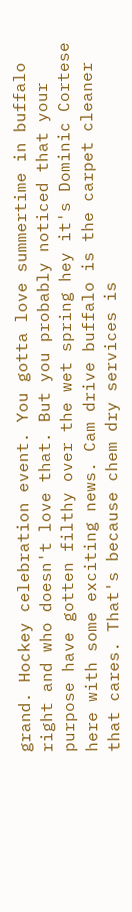grand. Hockey celebration event. You gotta love summertime in buffalo right and who doesn't love that. But you probably noticed that your purpose have gotten filthy over the wet spring hey it's Dominic Cortese here with some exciting news. Cam drive buffalo is the carpet cleaner that cares. That's because chem dry services is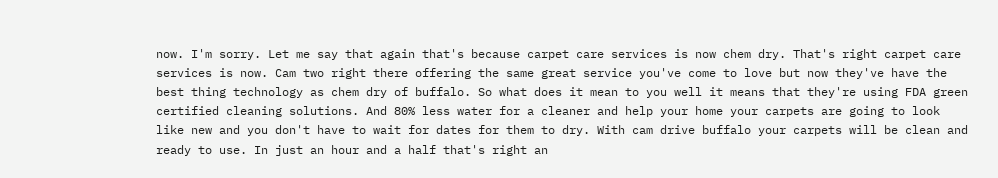now. I'm sorry. Let me say that again that's because carpet care services is now chem dry. That's right carpet care services is now. Cam two right there offering the same great service you've come to love but now they've have the best thing technology as chem dry of buffalo. So what does it mean to you well it means that they're using FDA green certified cleaning solutions. And 80% less water for a cleaner and help your home your carpets are going to look like new and you don't have to wait for dates for them to dry. With cam drive buffalo your carpets will be clean and ready to use. In just an hour and a half that's right an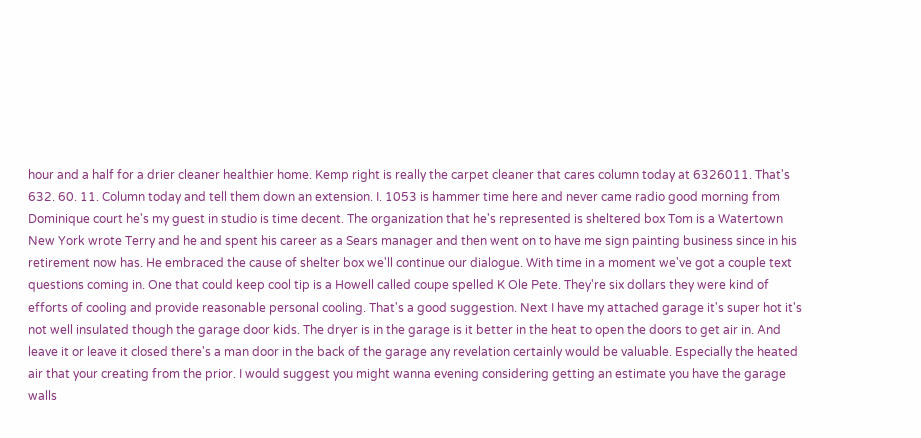hour and a half for a drier cleaner healthier home. Kemp right is really the carpet cleaner that cares column today at 6326011. That's 632. 60. 11. Column today and tell them down an extension. I. 1053 is hammer time here and never came radio good morning from Dominique court he's my guest in studio is time decent. The organization that he's represented is sheltered box Tom is a Watertown New York wrote Terry and he and spent his career as a Sears manager and then went on to have me sign painting business since in his retirement now has. He embraced the cause of shelter box we'll continue our dialogue. With time in a moment we've got a couple text questions coming in. One that could keep cool tip is a Howell called coupe spelled K Ole Pete. They're six dollars they were kind of efforts of cooling and provide reasonable personal cooling. That's a good suggestion. Next I have my attached garage it's super hot it's not well insulated though the garage door kids. The dryer is in the garage is it better in the heat to open the doors to get air in. And leave it or leave it closed there's a man door in the back of the garage any revelation certainly would be valuable. Especially the heated air that your creating from the prior. I would suggest you might wanna evening considering getting an estimate you have the garage walls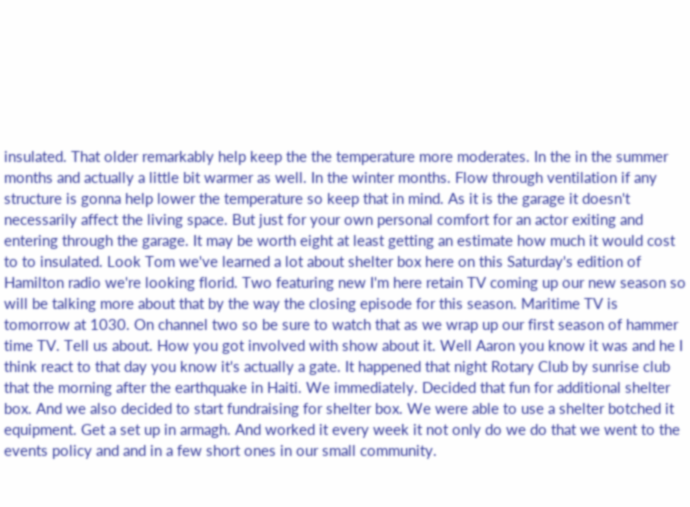insulated. That older remarkably help keep the the temperature more moderates. In the in the summer months and actually a little bit warmer as well. In the winter months. Flow through ventilation if any structure is gonna help lower the temperature so keep that in mind. As it is the garage it doesn't necessarily affect the living space. But just for your own personal comfort for an actor exiting and entering through the garage. It may be worth eight at least getting an estimate how much it would cost to to insulated. Look Tom we've learned a lot about shelter box here on this Saturday's edition of Hamilton radio we're looking florid. Two featuring new I'm here retain TV coming up our new season so will be talking more about that by the way the closing episode for this season. Maritime TV is tomorrow at 1030. On channel two so be sure to watch that as we wrap up our first season of hammer time TV. Tell us about. How you got involved with show about it. Well Aaron you know it was and he I think react to that day you know it's actually a gate. It happened that night Rotary Club by sunrise club that the morning after the earthquake in Haiti. We immediately. Decided that fun for additional shelter box. And we also decided to start fundraising for shelter box. We were able to use a shelter botched it equipment. Get a set up in armagh. And worked it every week it not only do we do that we went to the events policy and and in a few short ones in our small community.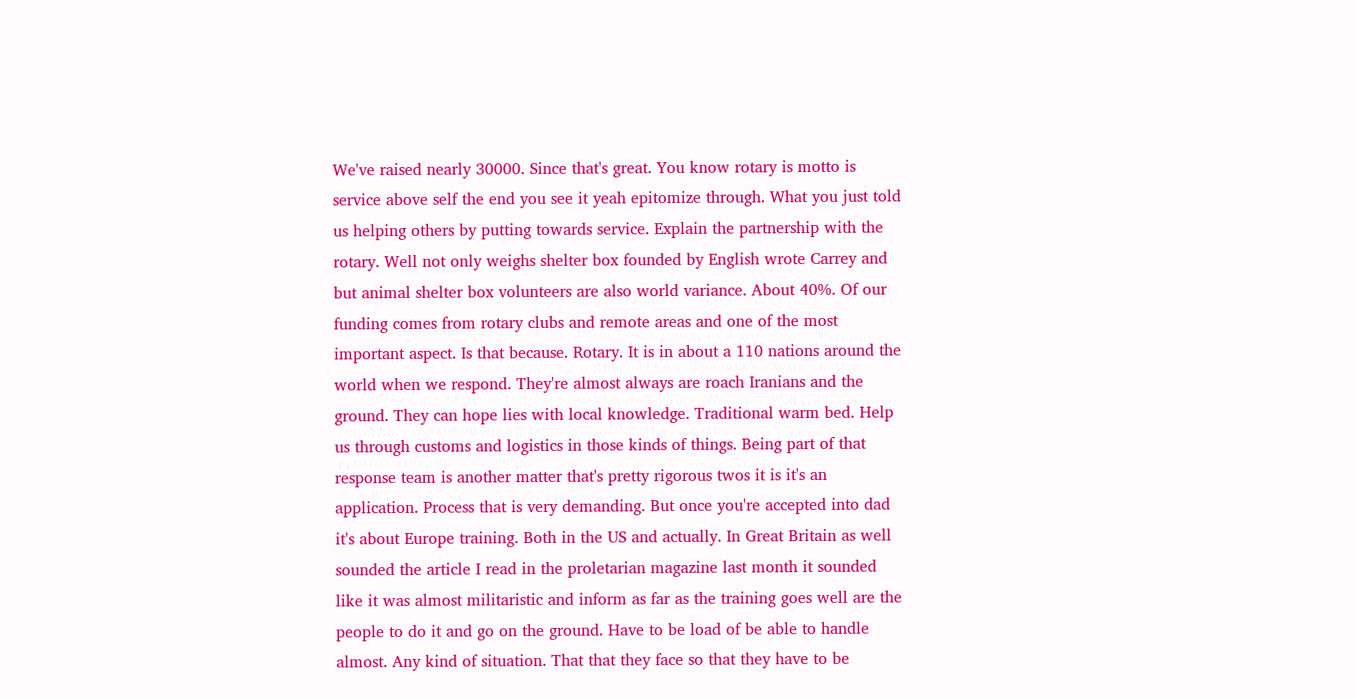We've raised nearly 30000. Since that's great. You know rotary is motto is service above self the end you see it yeah epitomize through. What you just told us helping others by putting towards service. Explain the partnership with the rotary. Well not only weighs shelter box founded by English wrote Carrey and but animal shelter box volunteers are also world variance. About 40%. Of our funding comes from rotary clubs and remote areas and one of the most important aspect. Is that because. Rotary. It is in about a 110 nations around the world when we respond. They're almost always are roach Iranians and the ground. They can hope lies with local knowledge. Traditional warm bed. Help us through customs and logistics in those kinds of things. Being part of that response team is another matter that's pretty rigorous twos it is it's an application. Process that is very demanding. But once you're accepted into dad it's about Europe training. Both in the US and actually. In Great Britain as well sounded the article I read in the proletarian magazine last month it sounded like it was almost militaristic and inform as far as the training goes well are the people to do it and go on the ground. Have to be load of be able to handle almost. Any kind of situation. That that they face so that they have to be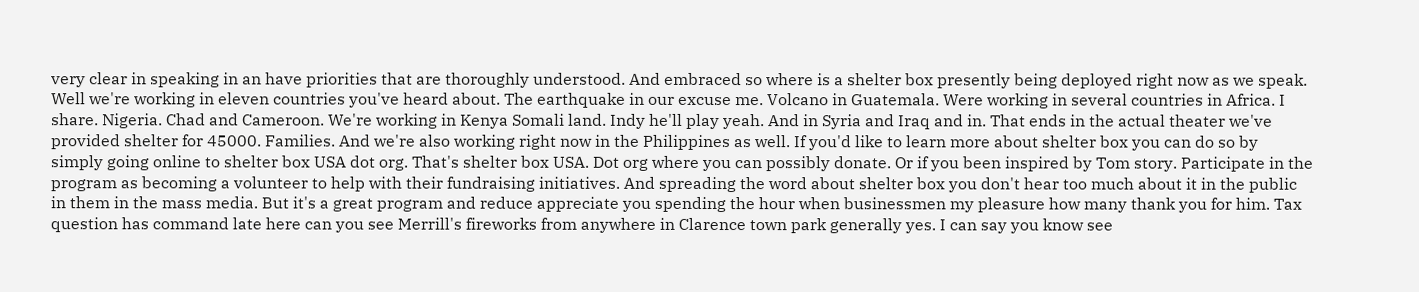very clear in speaking in an have priorities that are thoroughly understood. And embraced so where is a shelter box presently being deployed right now as we speak. Well we're working in eleven countries you've heard about. The earthquake in our excuse me. Volcano in Guatemala. Were working in several countries in Africa. I share. Nigeria. Chad and Cameroon. We're working in Kenya Somali land. Indy he'll play yeah. And in Syria and Iraq and in. That ends in the actual theater we've provided shelter for 45000. Families. And we're also working right now in the Philippines as well. If you'd like to learn more about shelter box you can do so by simply going online to shelter box USA dot org. That's shelter box USA. Dot org where you can possibly donate. Or if you been inspired by Tom story. Participate in the program as becoming a volunteer to help with their fundraising initiatives. And spreading the word about shelter box you don't hear too much about it in the public in them in the mass media. But it's a great program and reduce appreciate you spending the hour when businessmen my pleasure how many thank you for him. Tax question has command late here can you see Merrill's fireworks from anywhere in Clarence town park generally yes. I can say you know see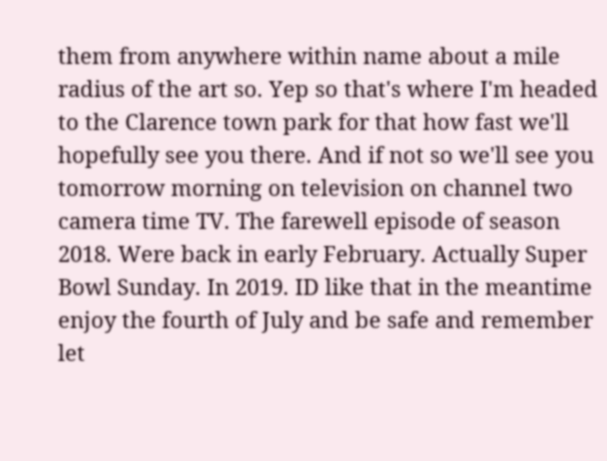them from anywhere within name about a mile radius of the art so. Yep so that's where I'm headed to the Clarence town park for that how fast we'll hopefully see you there. And if not so we'll see you tomorrow morning on television on channel two camera time TV. The farewell episode of season 2018. Were back in early February. Actually Super Bowl Sunday. In 2019. ID like that in the meantime enjoy the fourth of July and be safe and remember let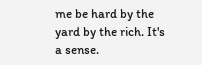me be hard by the yard by the rich. It's a sense.